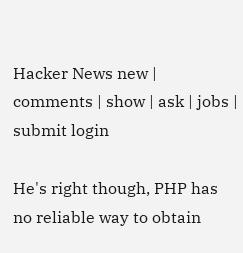Hacker News new | comments | show | ask | jobs | submit login

He's right though, PHP has no reliable way to obtain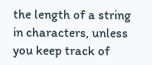the length of a string in characters, unless you keep track of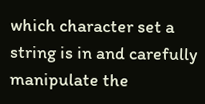which character set a string is in and carefully manipulate the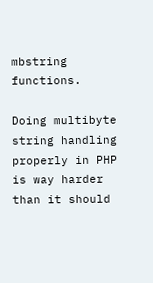mbstring functions.

Doing multibyte string handling properly in PHP is way harder than it should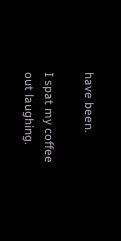have been.

I spat my coffee out laughing.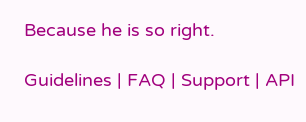Because he is so right.

Guidelines | FAQ | Support | API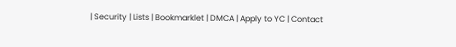| Security | Lists | Bookmarklet | DMCA | Apply to YC | Contact